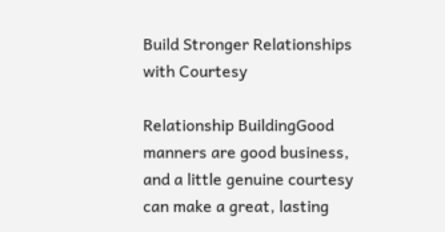Build Stronger Relationships with Courtesy

Relationship BuildingGood manners are good business, and a little genuine courtesy can make a great, lasting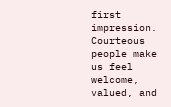first impression. Courteous people make us feel welcome, valued, and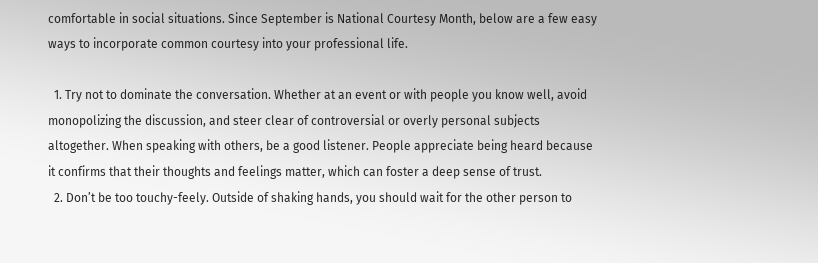comfortable in social situations. Since September is National Courtesy Month, below are a few easy ways to incorporate common courtesy into your professional life.

  1. Try not to dominate the conversation. Whether at an event or with people you know well, avoid monopolizing the discussion, and steer clear of controversial or overly personal subjects altogether. When speaking with others, be a good listener. People appreciate being heard because it confirms that their thoughts and feelings matter, which can foster a deep sense of trust.
  2. Don’t be too touchy-feely. Outside of shaking hands, you should wait for the other person to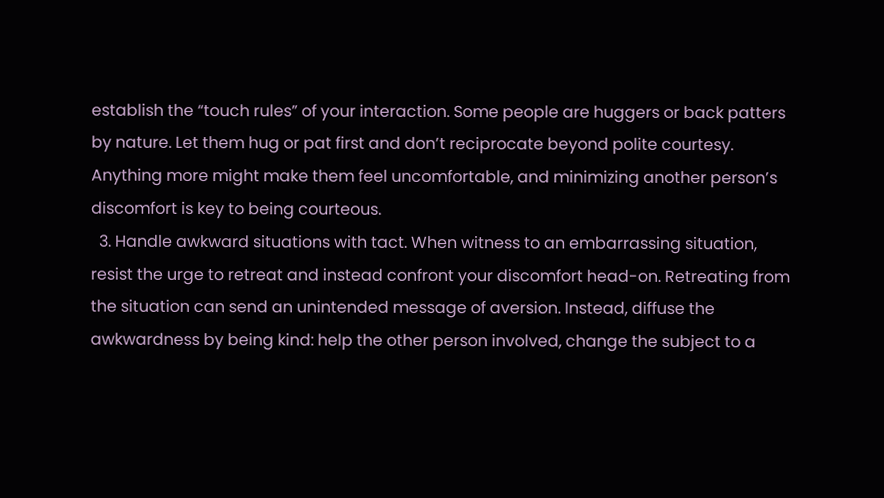establish the “touch rules” of your interaction. Some people are huggers or back patters by nature. Let them hug or pat first and don’t reciprocate beyond polite courtesy. Anything more might make them feel uncomfortable, and minimizing another person’s discomfort is key to being courteous.
  3. Handle awkward situations with tact. When witness to an embarrassing situation, resist the urge to retreat and instead confront your discomfort head-on. Retreating from the situation can send an unintended message of aversion. Instead, diffuse the awkwardness by being kind: help the other person involved, change the subject to a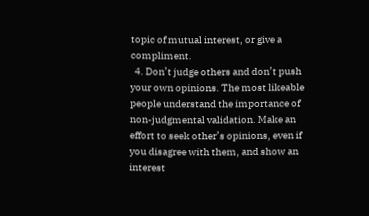topic of mutual interest, or give a compliment.
  4. Don’t judge others and don’t push your own opinions. The most likeable people understand the importance of non-judgmental validation. Make an effort to seek other’s opinions, even if you disagree with them, and show an interest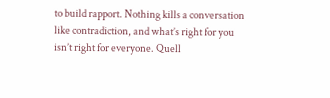to build rapport. Nothing kills a conversation like contradiction, and what’s right for you isn’t right for everyone. Quell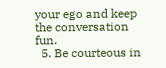your ego and keep the conversation fun.
  5. Be courteous in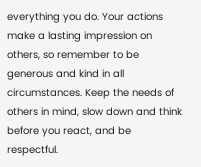everything you do. Your actions make a lasting impression on others, so remember to be generous and kind in all circumstances. Keep the needs of others in mind, slow down and think before you react, and be respectful.